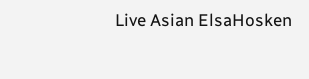Live Asian ElsaHosken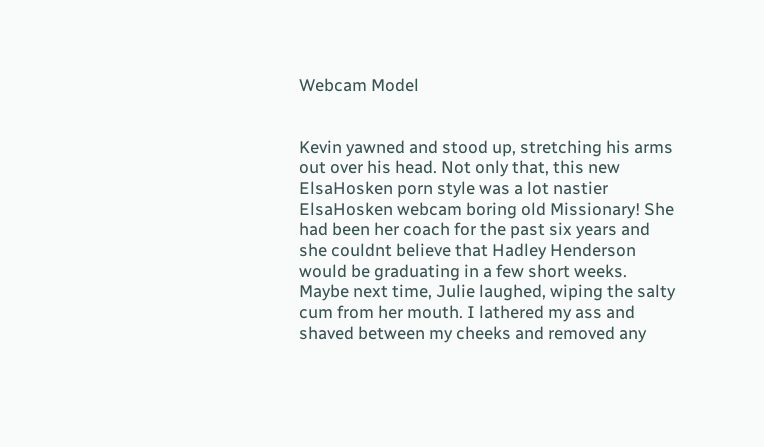Webcam Model


Kevin yawned and stood up, stretching his arms out over his head. Not only that, this new ElsaHosken porn style was a lot nastier ElsaHosken webcam boring old Missionary! She had been her coach for the past six years and she couldnt believe that Hadley Henderson would be graduating in a few short weeks. Maybe next time, Julie laughed, wiping the salty cum from her mouth. I lathered my ass and shaved between my cheeks and removed any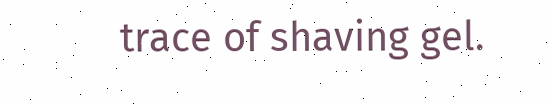trace of shaving gel.